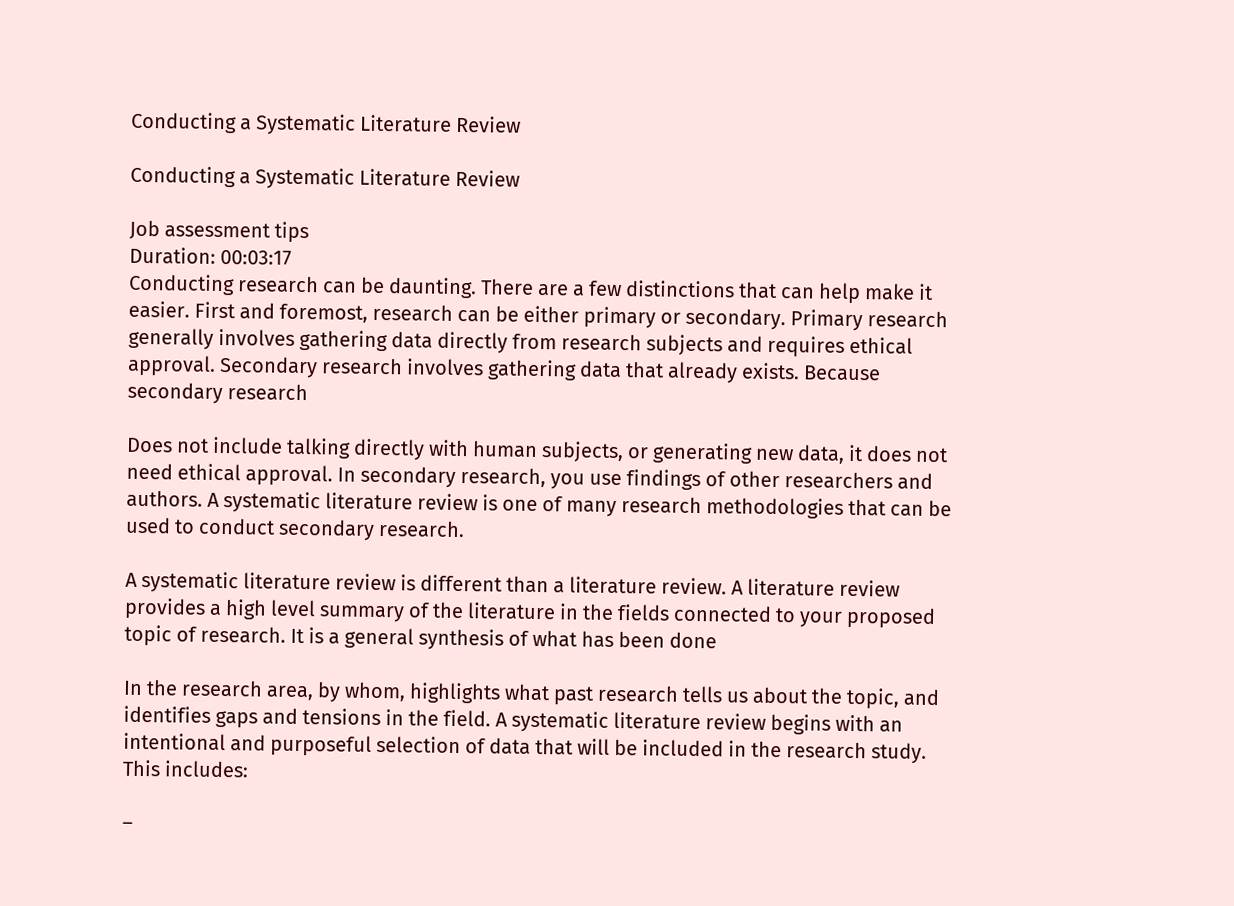Conducting a Systematic Literature Review

Conducting a Systematic Literature Review

Job assessment tips
Duration: 00:03:17
Conducting research can be daunting. There are a few distinctions that can help make it easier. First and foremost, research can be either primary or secondary. Primary research generally involves gathering data directly from research subjects and requires ethical approval. Secondary research involves gathering data that already exists. Because secondary research

Does not include talking directly with human subjects, or generating new data, it does not need ethical approval. In secondary research, you use findings of other researchers and authors. A systematic literature review is one of many research methodologies that can be used to conduct secondary research.

A systematic literature review is different than a literature review. A literature review provides a high level summary of the literature in the fields connected to your proposed topic of research. It is a general synthesis of what has been done

In the research area, by whom, highlights what past research tells us about the topic, and identifies gaps and tensions in the field. A systematic literature review begins with an intentional and purposeful selection of data that will be included in the research study. This includes:

–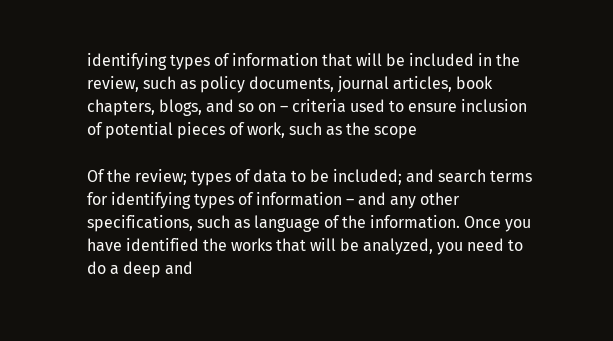identifying types of information that will be included in the review, such as policy documents, journal articles, book chapters, blogs, and so on – criteria used to ensure inclusion of potential pieces of work, such as the scope

Of the review; types of data to be included; and search terms for identifying types of information – and any other specifications, such as language of the information. Once you have identified the works that will be analyzed, you need to do a deep and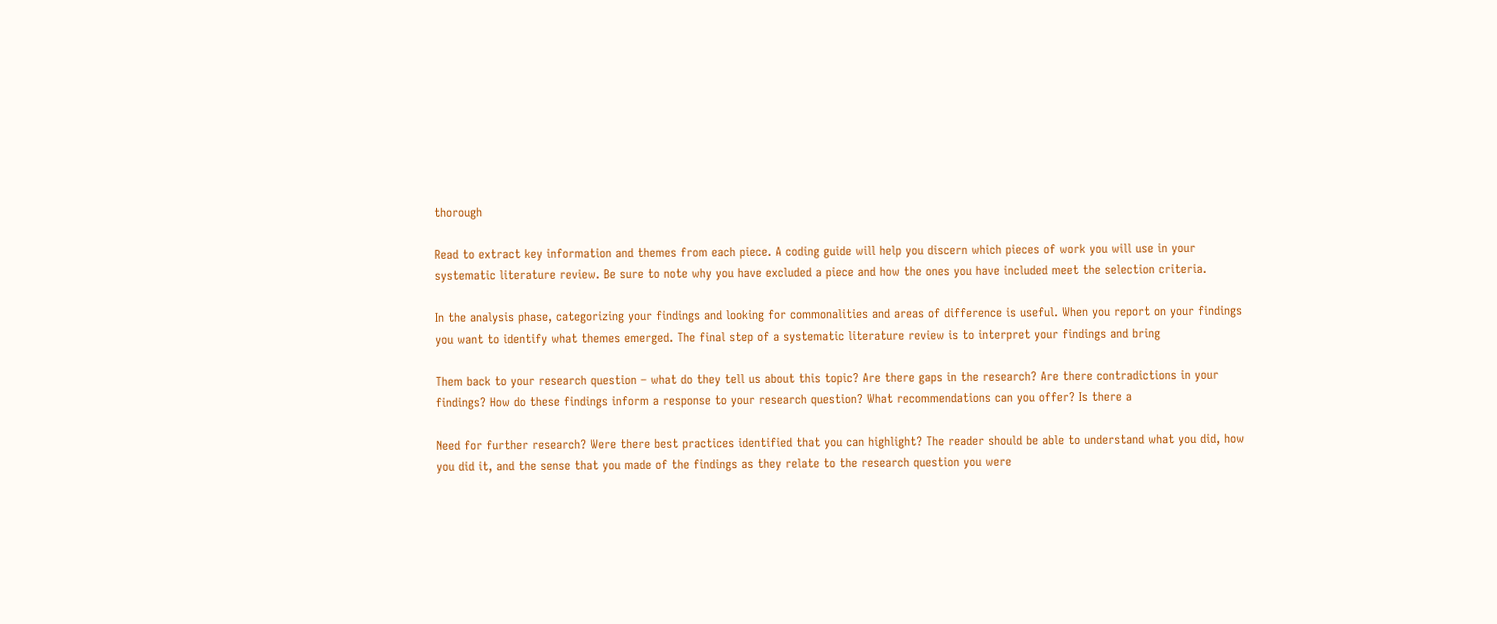thorough

Read to extract key information and themes from each piece. A coding guide will help you discern which pieces of work you will use in your systematic literature review. Be sure to note why you have excluded a piece and how the ones you have included meet the selection criteria.

In the analysis phase, categorizing your findings and looking for commonalities and areas of difference is useful. When you report on your findings you want to identify what themes emerged. The final step of a systematic literature review is to interpret your findings and bring

Them back to your research question – what do they tell us about this topic? Are there gaps in the research? Are there contradictions in your findings? How do these findings inform a response to your research question? What recommendations can you offer? Is there a

Need for further research? Were there best practices identified that you can highlight? The reader should be able to understand what you did, how you did it, and the sense that you made of the findings as they relate to the research question you were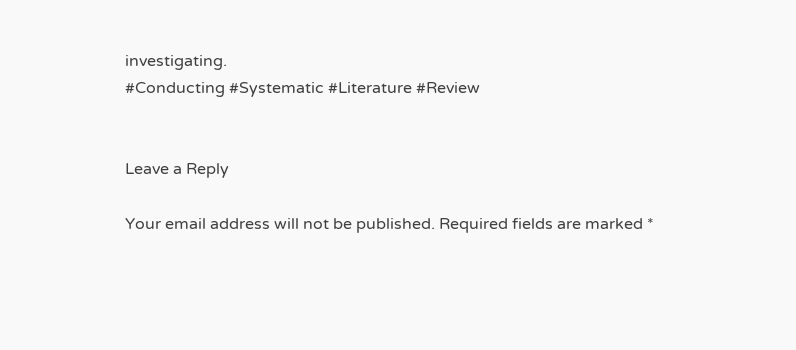investigating.
#Conducting #Systematic #Literature #Review


Leave a Reply

Your email address will not be published. Required fields are marked *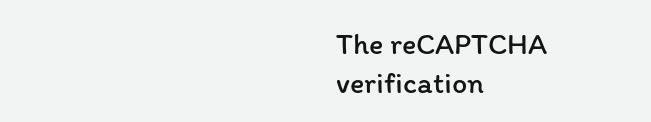The reCAPTCHA verification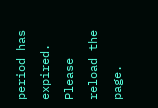period has expired. Please reload the page.